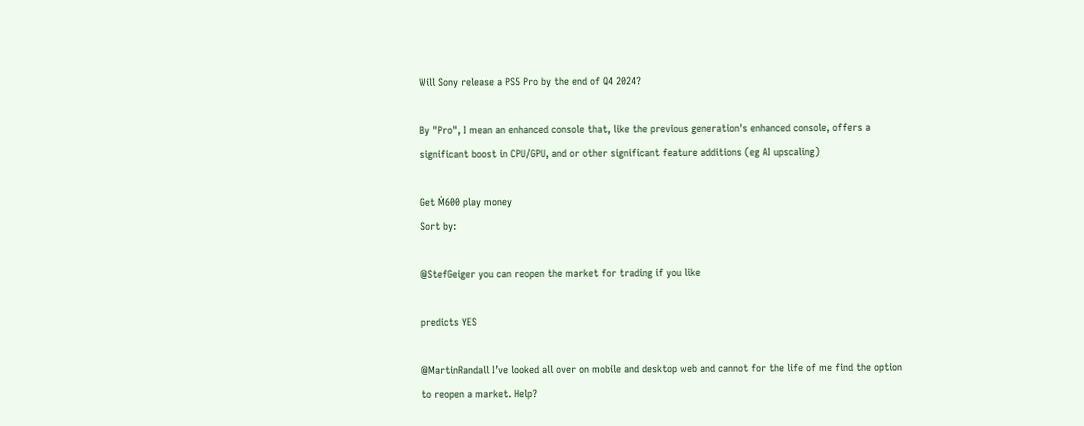Will Sony release a PS5 Pro by the end of Q4 2024?

By "Pro", I mean an enhanced console that, like the previous generation's enhanced console, offers a significant boost in CPU/GPU, and or other significant feature additions (eg AI upscaling)

Get Ṁ600 play money
Sort by:

@StefGeiger you can reopen the market for trading if you like

predicts YES

@MartinRandall I’ve looked all over on mobile and desktop web and cannot for the life of me find the option to reopen a market. Help?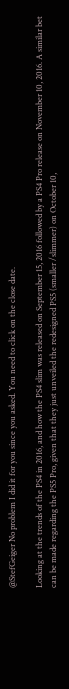@StefGeiger No problem I did it for you since you asked. You need to click on the close date.

Looking at the trends of the PS4 in 2016, and how the PS4 slim was released on September 15, 2016 followed by a PS4 Pro release on November 10, 2016. A similar bet can be made regarding the PS5 Pro, given that they just unveiled the redesigned PS5 (smaller /slimmer) on October 10,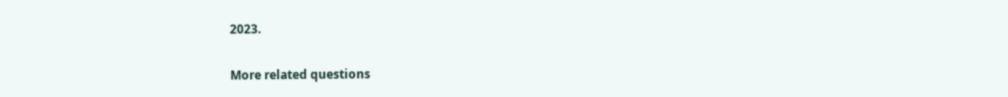2023.

More related questions